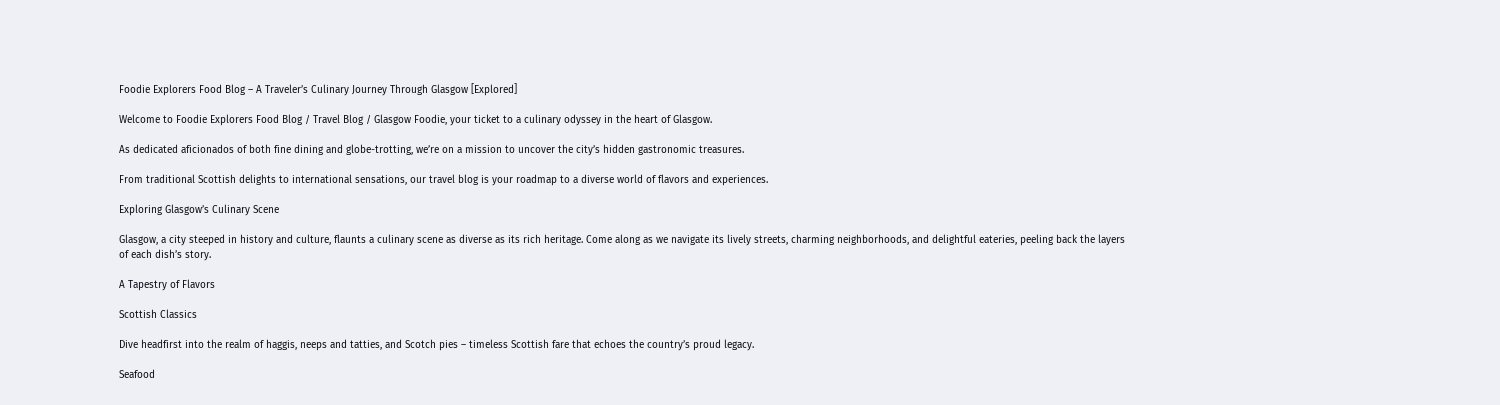Foodie Explorers Food Blog – A Traveler’s Culinary Journey Through Glasgow [Explored]

Welcome to Foodie Explorers Food Blog / Travel Blog / Glasgow Foodie, your ticket to a culinary odyssey in the heart of Glasgow.

As dedicated aficionados of both fine dining and globe-trotting, we’re on a mission to uncover the city’s hidden gastronomic treasures.

From traditional Scottish delights to international sensations, our travel blog is your roadmap to a diverse world of flavors and experiences.

Exploring Glasgow’s Culinary Scene

Glasgow, a city steeped in history and culture, flaunts a culinary scene as diverse as its rich heritage. Come along as we navigate its lively streets, charming neighborhoods, and delightful eateries, peeling back the layers of each dish’s story.

A Tapestry of Flavors

Scottish Classics

Dive headfirst into the realm of haggis, neeps and tatties, and Scotch pies – timeless Scottish fare that echoes the country’s proud legacy.

Seafood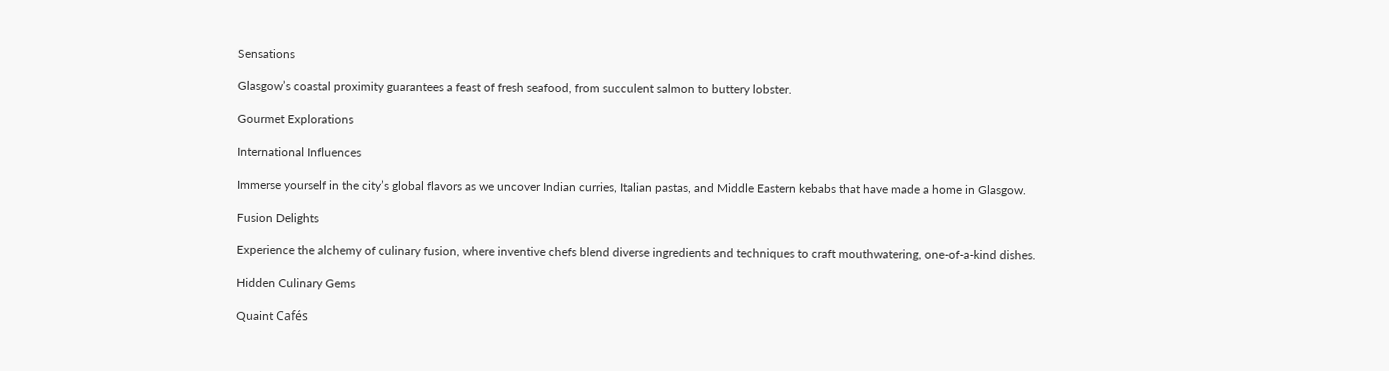Sensations

Glasgow’s coastal proximity guarantees a feast of fresh seafood, from succulent salmon to buttery lobster.

Gourmet Explorations

International Influences

Immerse yourself in the city’s global flavors as we uncover Indian curries, Italian pastas, and Middle Eastern kebabs that have made a home in Glasgow.

Fusion Delights

Experience the alchemy of culinary fusion, where inventive chefs blend diverse ingredients and techniques to craft mouthwatering, one-of-a-kind dishes.

Hidden Culinary Gems

Quaint Cafés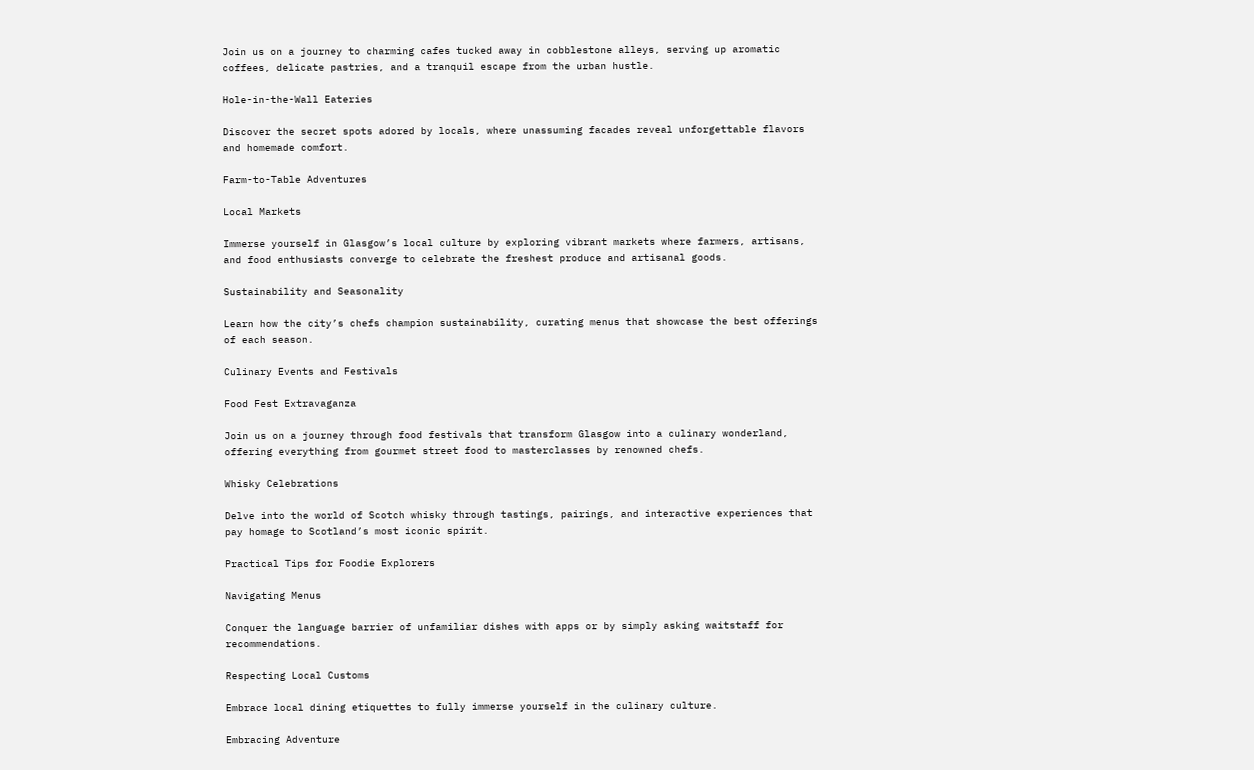Join us on a journey to charming cafes tucked away in cobblestone alleys, serving up aromatic coffees, delicate pastries, and a tranquil escape from the urban hustle.

Hole-in-the-Wall Eateries

Discover the secret spots adored by locals, where unassuming facades reveal unforgettable flavors and homemade comfort.

Farm-to-Table Adventures

Local Markets

Immerse yourself in Glasgow’s local culture by exploring vibrant markets where farmers, artisans, and food enthusiasts converge to celebrate the freshest produce and artisanal goods.

Sustainability and Seasonality

Learn how the city’s chefs champion sustainability, curating menus that showcase the best offerings of each season.

Culinary Events and Festivals

Food Fest Extravaganza

Join us on a journey through food festivals that transform Glasgow into a culinary wonderland, offering everything from gourmet street food to masterclasses by renowned chefs.

Whisky Celebrations

Delve into the world of Scotch whisky through tastings, pairings, and interactive experiences that pay homage to Scotland’s most iconic spirit.

Practical Tips for Foodie Explorers

Navigating Menus

Conquer the language barrier of unfamiliar dishes with apps or by simply asking waitstaff for recommendations.

Respecting Local Customs

Embrace local dining etiquettes to fully immerse yourself in the culinary culture.

Embracing Adventure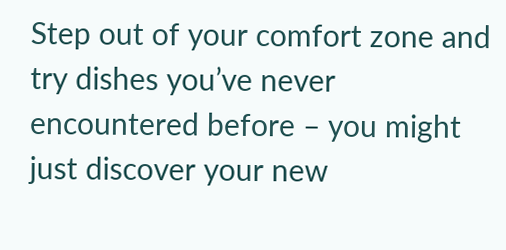Step out of your comfort zone and try dishes you’ve never encountered before – you might just discover your new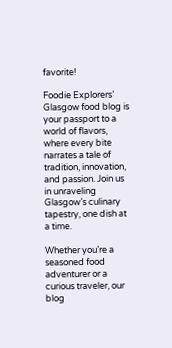favorite!

Foodie Explorers’ Glasgow food blog is your passport to a world of flavors, where every bite narrates a tale of tradition, innovation, and passion. Join us in unraveling Glasgow’s culinary tapestry, one dish at a time.

Whether you’re a seasoned food adventurer or a curious traveler, our blog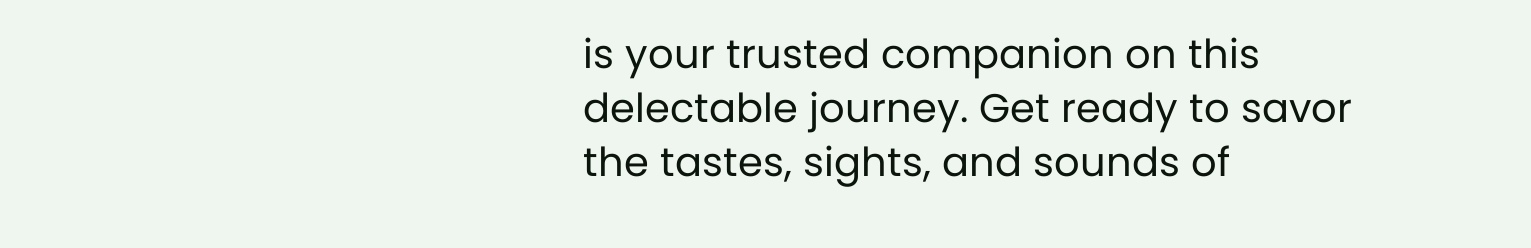is your trusted companion on this delectable journey. Get ready to savor the tastes, sights, and sounds of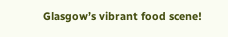Glasgow’s vibrant food scene!